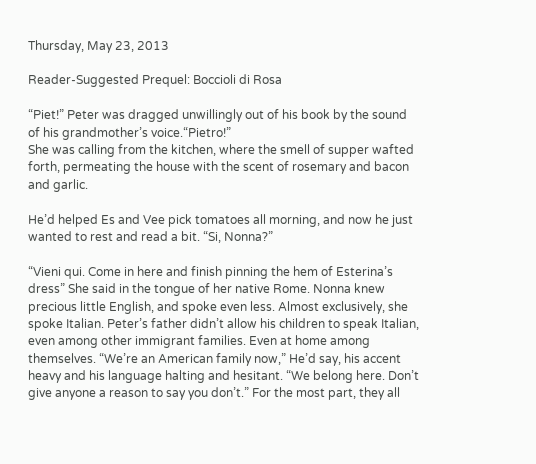Thursday, May 23, 2013

Reader-Suggested Prequel: Boccioli di Rosa

“Piet!” Peter was dragged unwillingly out of his book by the sound of his grandmother’s voice.“Pietro!”
She was calling from the kitchen, where the smell of supper wafted forth, permeating the house with the scent of rosemary and bacon and garlic.

He’d helped Es and Vee pick tomatoes all morning, and now he just wanted to rest and read a bit. “Si, Nonna?”

“Vieni qui. Come in here and finish pinning the hem of Esterina’s dress” She said in the tongue of her native Rome. Nonna knew precious little English, and spoke even less. Almost exclusively, she spoke Italian. Peter’s father didn’t allow his children to speak Italian, even among other immigrant families. Even at home among themselves. “We’re an American family now,” He’d say, his accent heavy and his language halting and hesitant. “We belong here. Don’t give anyone a reason to say you don’t.” For the most part, they all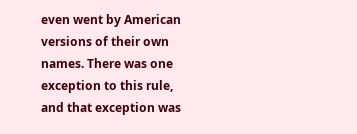even went by American versions of their own names. There was one exception to this rule, and that exception was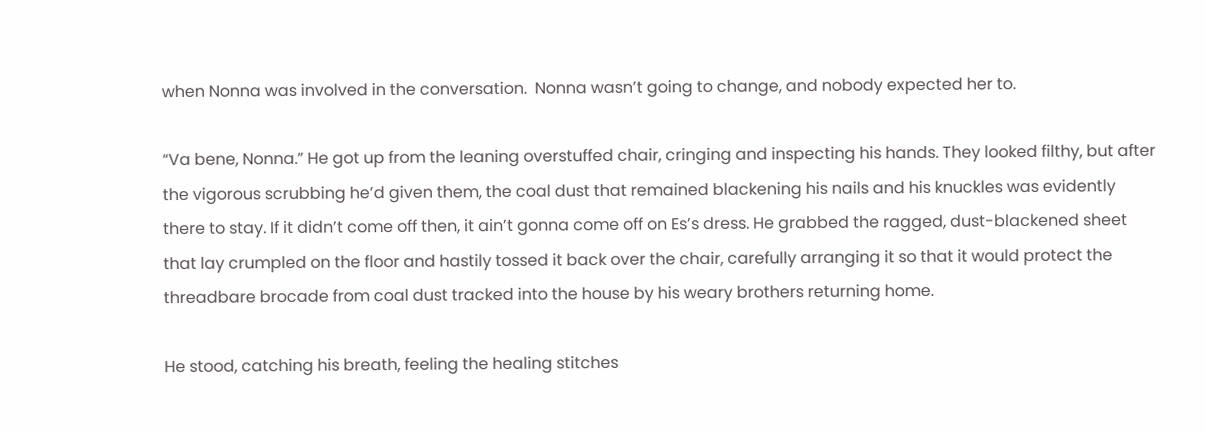when Nonna was involved in the conversation.  Nonna wasn’t going to change, and nobody expected her to.

“Va bene, Nonna.” He got up from the leaning overstuffed chair, cringing and inspecting his hands. They looked filthy, but after the vigorous scrubbing he’d given them, the coal dust that remained blackening his nails and his knuckles was evidently there to stay. If it didn’t come off then, it ain’t gonna come off on Es’s dress. He grabbed the ragged, dust-blackened sheet that lay crumpled on the floor and hastily tossed it back over the chair, carefully arranging it so that it would protect the threadbare brocade from coal dust tracked into the house by his weary brothers returning home.

He stood, catching his breath, feeling the healing stitches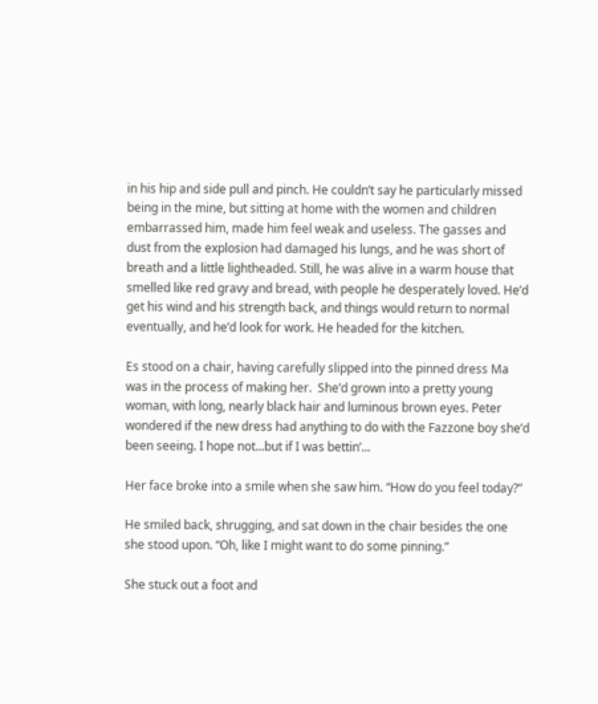in his hip and side pull and pinch. He couldn’t say he particularly missed being in the mine, but sitting at home with the women and children embarrassed him, made him feel weak and useless. The gasses and dust from the explosion had damaged his lungs, and he was short of breath and a little lightheaded. Still, he was alive in a warm house that smelled like red gravy and bread, with people he desperately loved. He’d get his wind and his strength back, and things would return to normal eventually, and he’d look for work. He headed for the kitchen.

Es stood on a chair, having carefully slipped into the pinned dress Ma was in the process of making her.  She’d grown into a pretty young woman, with long, nearly black hair and luminous brown eyes. Peter wondered if the new dress had anything to do with the Fazzone boy she’d been seeing. I hope not...but if I was bettin’...

Her face broke into a smile when she saw him. “How do you feel today?”

He smiled back, shrugging, and sat down in the chair besides the one she stood upon. “Oh, like I might want to do some pinning.”

She stuck out a foot and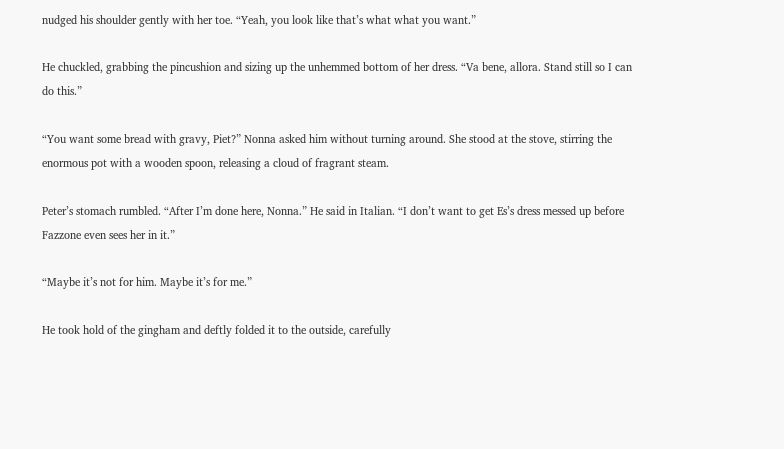nudged his shoulder gently with her toe. “Yeah, you look like that’s what what you want.”

He chuckled, grabbing the pincushion and sizing up the unhemmed bottom of her dress. “Va bene, allora. Stand still so I can do this.”

“You want some bread with gravy, Piet?” Nonna asked him without turning around. She stood at the stove, stirring the enormous pot with a wooden spoon, releasing a cloud of fragrant steam.

Peter’s stomach rumbled. “After I’m done here, Nonna.” He said in Italian. “I don’t want to get Es’s dress messed up before Fazzone even sees her in it.”

“Maybe it’s not for him. Maybe it’s for me.”

He took hold of the gingham and deftly folded it to the outside, carefully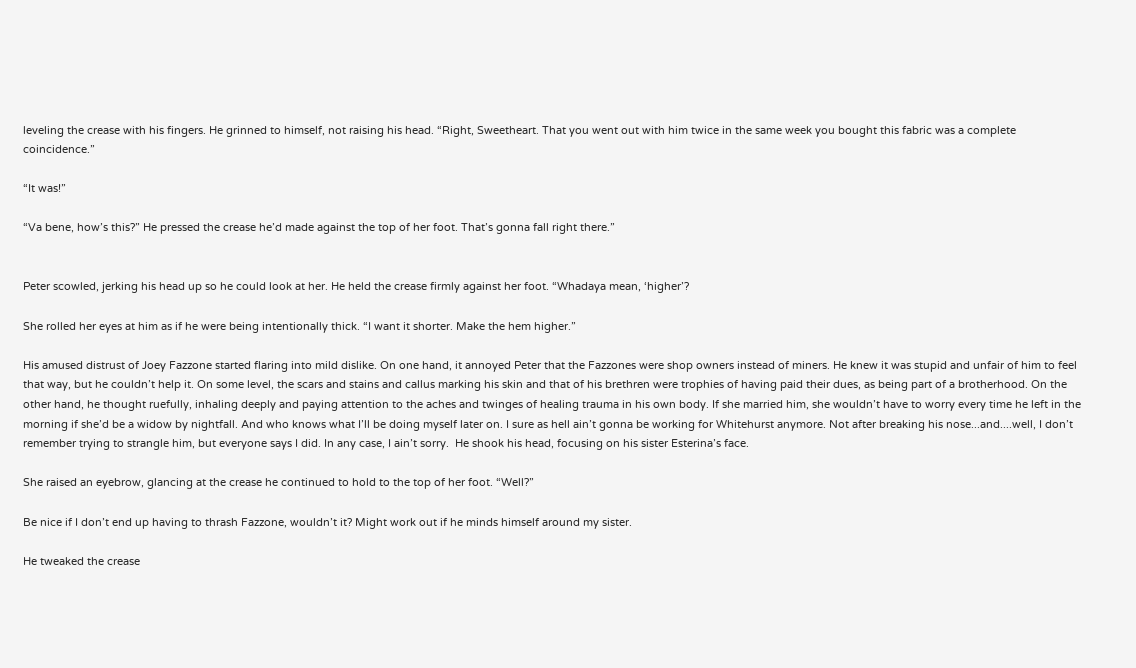leveling the crease with his fingers. He grinned to himself, not raising his head. “Right, Sweetheart. That you went out with him twice in the same week you bought this fabric was a complete coincidence.”

“It was!”

“Va bene, how’s this?” He pressed the crease he’d made against the top of her foot. That’s gonna fall right there.”


Peter scowled, jerking his head up so he could look at her. He held the crease firmly against her foot. “Whadaya mean, ‘higher’?

She rolled her eyes at him as if he were being intentionally thick. “I want it shorter. Make the hem higher.”

His amused distrust of Joey Fazzone started flaring into mild dislike. On one hand, it annoyed Peter that the Fazzones were shop owners instead of miners. He knew it was stupid and unfair of him to feel that way, but he couldn’t help it. On some level, the scars and stains and callus marking his skin and that of his brethren were trophies of having paid their dues, as being part of a brotherhood. On the other hand, he thought ruefully, inhaling deeply and paying attention to the aches and twinges of healing trauma in his own body. If she married him, she wouldn’t have to worry every time he left in the morning if she’d be a widow by nightfall. And who knows what I’ll be doing myself later on. I sure as hell ain’t gonna be working for Whitehurst anymore. Not after breaking his nose...and....well, I don’t remember trying to strangle him, but everyone says I did. In any case, I ain’t sorry.  He shook his head, focusing on his sister Esterina’s face.

She raised an eyebrow, glancing at the crease he continued to hold to the top of her foot. “Well?”

Be nice if I don’t end up having to thrash Fazzone, wouldn’t it? Might work out if he minds himself around my sister.

He tweaked the crease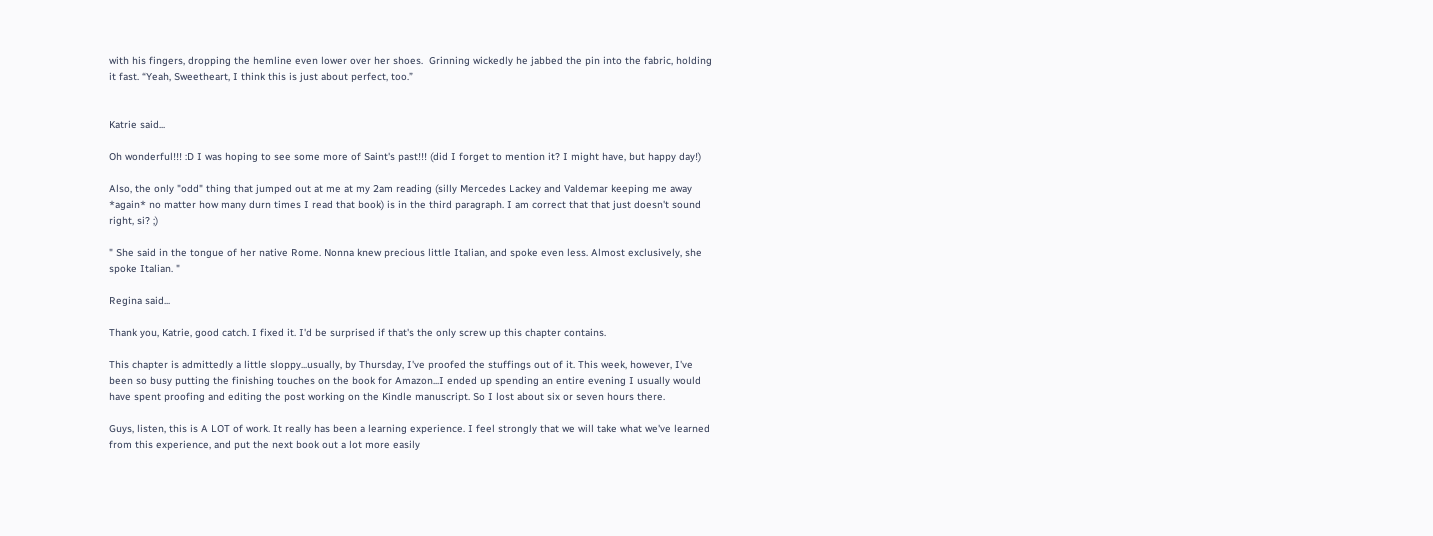with his fingers, dropping the hemline even lower over her shoes.  Grinning wickedly he jabbed the pin into the fabric, holding it fast. “Yeah, Sweetheart, I think this is just about perfect, too.”


Katrie said...

Oh wonderful!!! :D I was hoping to see some more of Saint's past!!! (did I forget to mention it? I might have, but happy day!)

Also, the only "odd" thing that jumped out at me at my 2am reading (silly Mercedes Lackey and Valdemar keeping me away *again* no matter how many durn times I read that book) is in the third paragraph. I am correct that that just doesn't sound right, si? ;)

" She said in the tongue of her native Rome. Nonna knew precious little Italian, and spoke even less. Almost exclusively, she spoke Italian. "

Regina said...

Thank you, Katrie, good catch. I fixed it. I'd be surprised if that's the only screw up this chapter contains.

This chapter is admittedly a little sloppy...usually, by Thursday, I've proofed the stuffings out of it. This week, however, I've been so busy putting the finishing touches on the book for Amazon...I ended up spending an entire evening I usually would have spent proofing and editing the post working on the Kindle manuscript. So I lost about six or seven hours there.

Guys, listen, this is A LOT of work. It really has been a learning experience. I feel strongly that we will take what we've learned from this experience, and put the next book out a lot more easily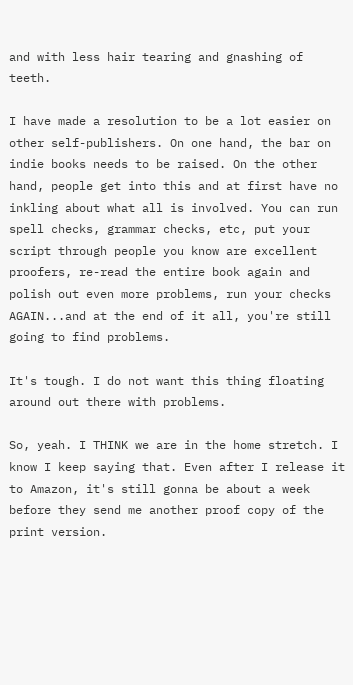and with less hair tearing and gnashing of teeth.

I have made a resolution to be a lot easier on other self-publishers. On one hand, the bar on indie books needs to be raised. On the other hand, people get into this and at first have no inkling about what all is involved. You can run spell checks, grammar checks, etc, put your script through people you know are excellent proofers, re-read the entire book again and polish out even more problems, run your checks AGAIN...and at the end of it all, you're still going to find problems.

It's tough. I do not want this thing floating around out there with problems.

So, yeah. I THINK we are in the home stretch. I know I keep saying that. Even after I release it to Amazon, it's still gonna be about a week before they send me another proof copy of the print version.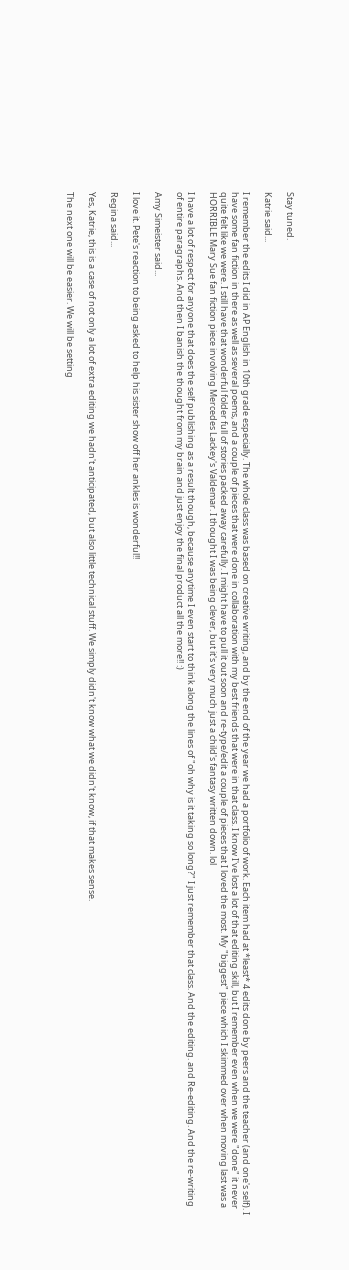Stay tuned.

Katrie said...

I remember the edits I did in AP English in 10th grade especially. The whole class was based on creative writing, and by the end of the year we had a portfolio of work. Each item had at *least* 4 edits done by peers and the teacher (and one's self). I have some fan fiction in there as well as several poems, and a couple of pieces that were done in collaboration with my best friends that were in that class. I know I've lost a lot of that editing skill, but I remember even when we were "done" it never quite felt like we were. I still have that wonderful folder full of stories packed away carefully. I might have to pull it out soon and re-type/edit a couple of pieces that I loved the most. My "biggest" piece which I skimmed over when moving last was a HORRIBLE Mary Sue fan fiction piece involving Mercedes Lackey's Valdemar. I thought I was being clever, but it's very much just a child's fantasy written down. lol

I have a lot of respect for anyone that does the self publishing as a result though, because anytime I even start to think along the lines of "oh why is it taking so long?" I just remember that class. And the editing. and Re-editing. And the re-writing of entire paragraphs. And then I banish the thought from my brain and just enjoy the final product all the more!! :)

Amy Simeister said...

I love it. Pete's reaction to being asked to help his sister show off her ankles is wonderful!!

Regina said...

Yes, Katrie, this is a case of not only a lot of extra editing we hadn't anticipated, but also little technical stuff. We simply didn't know what we didn't know, if that makes sense.

The next one will be easier. We will be setting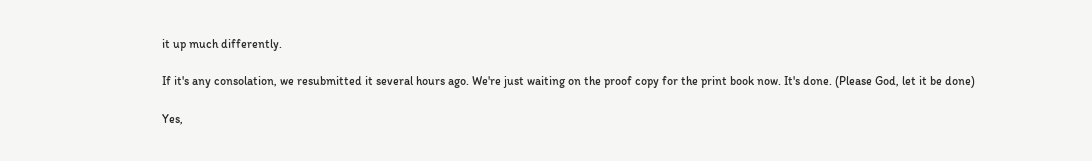it up much differently.

If it's any consolation, we resubmitted it several hours ago. We're just waiting on the proof copy for the print book now. It's done. (Please God, let it be done)

Yes,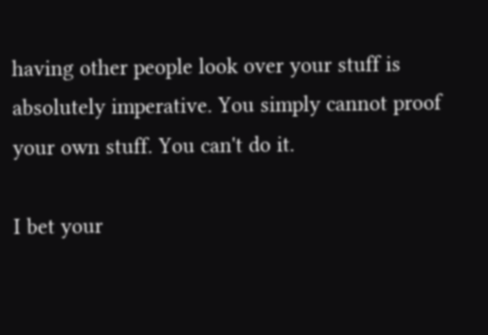having other people look over your stuff is absolutely imperative. You simply cannot proof your own stuff. You can't do it.

I bet your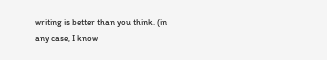writing is better than you think. (in any case, I know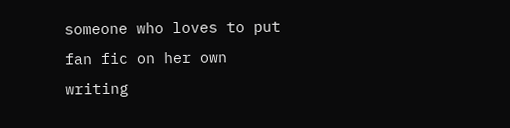someone who loves to put fan fic on her own writing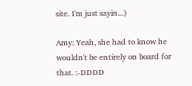site. I'm just sayin...)

Amy: Yeah, she had to know he wouldn't be entirely on board for that. :-DDDD